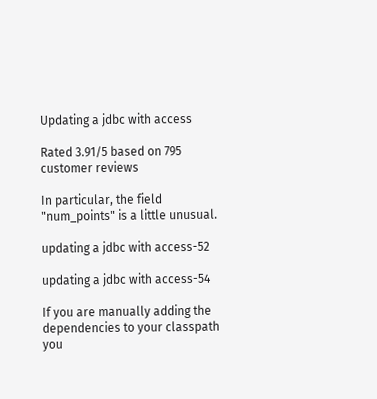Updating a jdbc with access

Rated 3.91/5 based on 795 customer reviews

In particular, the field "num_points" is a little unusual.

updating a jdbc with access-52

updating a jdbc with access-54

If you are manually adding the dependencies to your classpath you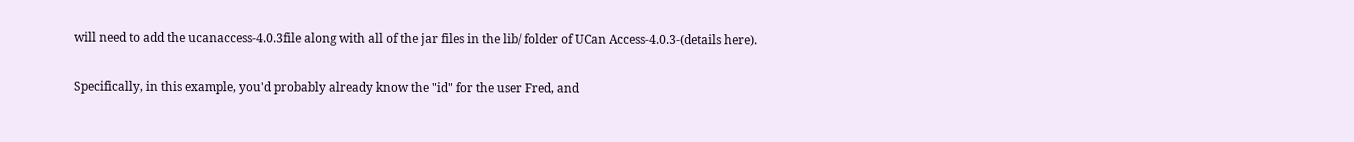will need to add the ucanaccess‑4.0.3file along with all of the jar files in the lib/ folder of UCan Access‑4.0.3‑(details here).

Specifically, in this example, you'd probably already know the "id" for the user Fred, and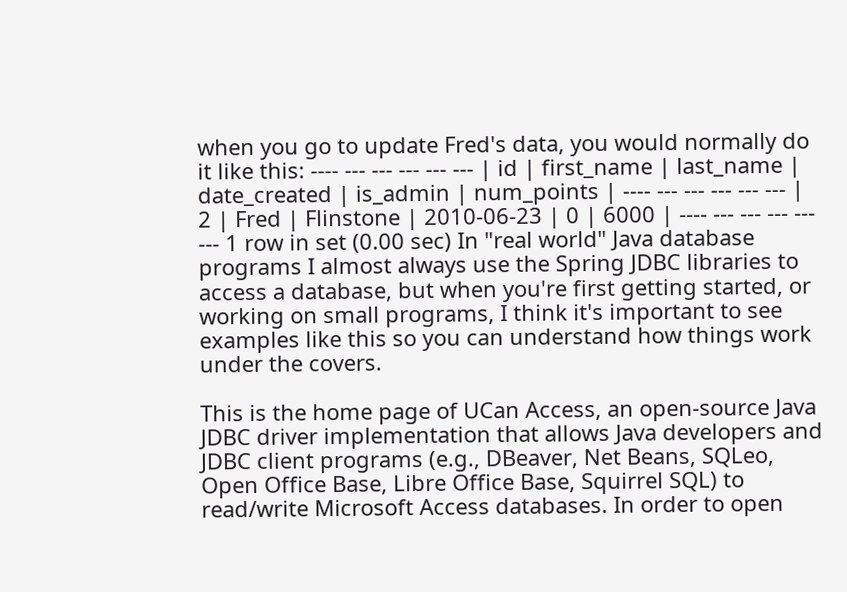when you go to update Fred's data, you would normally do it like this: ---- --- --- --- --- --- | id | first_name | last_name | date_created | is_admin | num_points | ---- --- --- --- --- --- | 2 | Fred | Flinstone | 2010-06-23 | 0 | 6000 | ---- --- --- --- --- --- 1 row in set (0.00 sec) In "real world" Java database programs I almost always use the Spring JDBC libraries to access a database, but when you're first getting started, or working on small programs, I think it's important to see examples like this so you can understand how things work under the covers.

This is the home page of UCan Access, an open-source Java JDBC driver implementation that allows Java developers and JDBC client programs (e.g., DBeaver, Net Beans, SQLeo, Open Office Base, Libre Office Base, Squirrel SQL) to read/write Microsoft Access databases. In order to open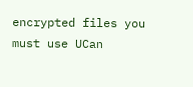encrypted files you must use UCan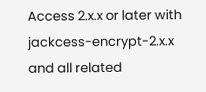Access 2.x.x or later with jackcess-encrypt-2.x.x and all related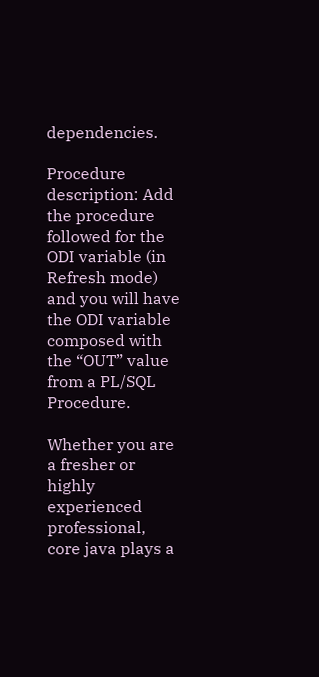dependencies.

Procedure description: Add the procedure followed for the ODI variable (in Refresh mode) and you will have the ODI variable composed with the “OUT” value from a PL/SQL Procedure.

Whether you are a fresher or highly experienced professional, core java plays a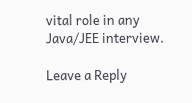vital role in any Java/JEE interview.

Leave a Reply